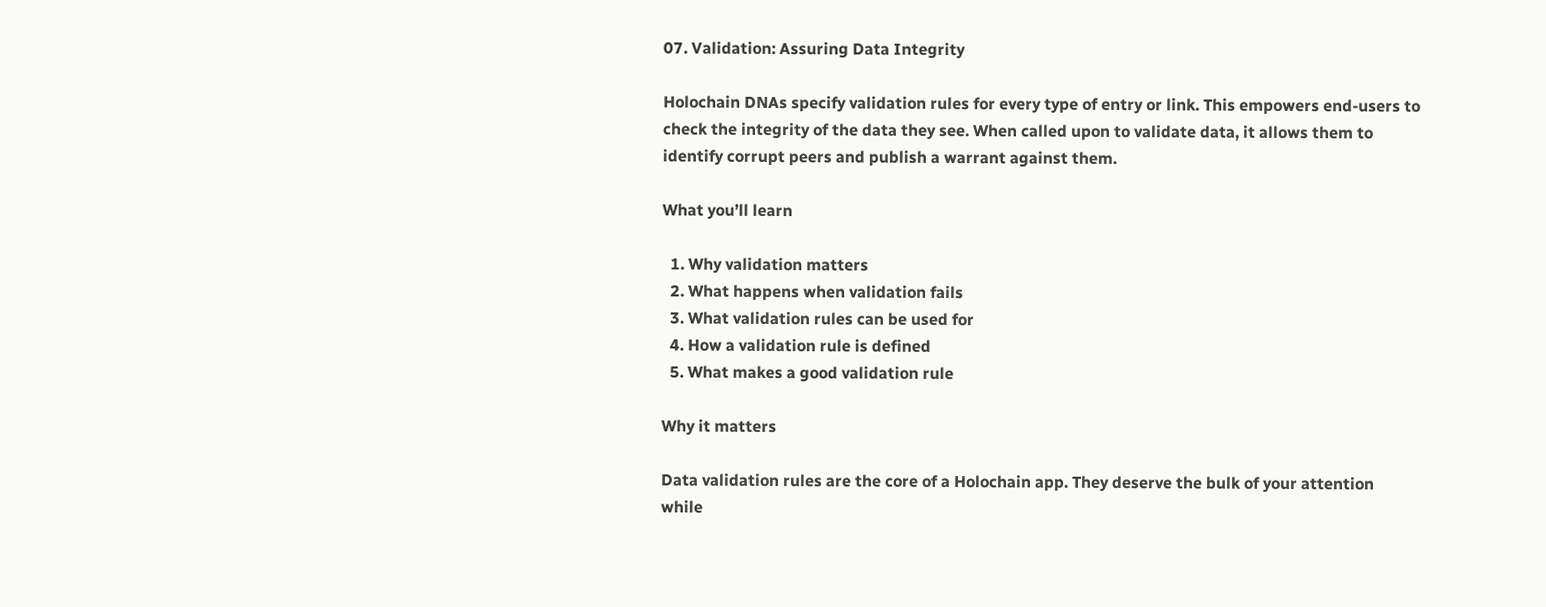07. Validation: Assuring Data Integrity

Holochain DNAs specify validation rules for every type of entry or link. This empowers end-users to check the integrity of the data they see. When called upon to validate data, it allows them to identify corrupt peers and publish a warrant against them.

What you’ll learn

  1. Why validation matters
  2. What happens when validation fails
  3. What validation rules can be used for
  4. How a validation rule is defined
  5. What makes a good validation rule

Why it matters

Data validation rules are the core of a Holochain app. They deserve the bulk of your attention while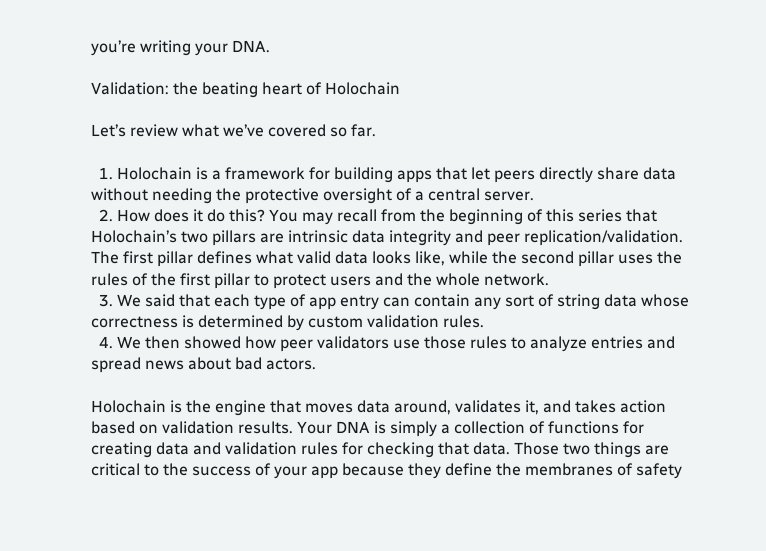you’re writing your DNA.

Validation: the beating heart of Holochain

Let’s review what we’ve covered so far.

  1. Holochain is a framework for building apps that let peers directly share data without needing the protective oversight of a central server.
  2. How does it do this? You may recall from the beginning of this series that Holochain’s two pillars are intrinsic data integrity and peer replication/validation. The first pillar defines what valid data looks like, while the second pillar uses the rules of the first pillar to protect users and the whole network.
  3. We said that each type of app entry can contain any sort of string data whose correctness is determined by custom validation rules.
  4. We then showed how peer validators use those rules to analyze entries and spread news about bad actors.

Holochain is the engine that moves data around, validates it, and takes action based on validation results. Your DNA is simply a collection of functions for creating data and validation rules for checking that data. Those two things are critical to the success of your app because they define the membranes of safety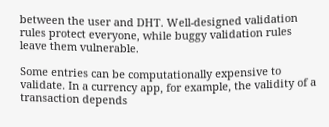between the user and DHT. Well-designed validation rules protect everyone, while buggy validation rules leave them vulnerable.

Some entries can be computationally expensive to validate. In a currency app, for example, the validity of a transaction depends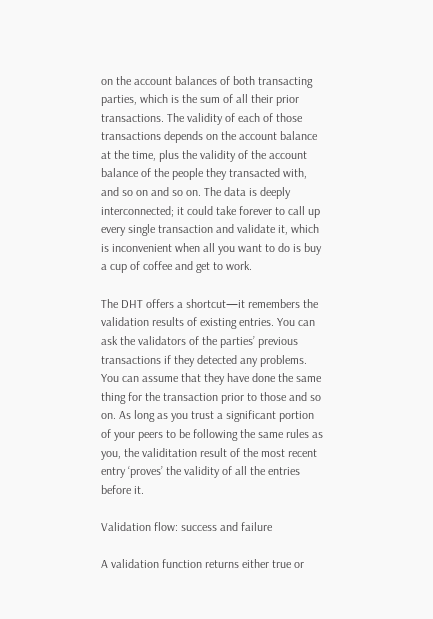on the account balances of both transacting parties, which is the sum of all their prior transactions. The validity of each of those transactions depends on the account balance at the time, plus the validity of the account balance of the people they transacted with, and so on and so on. The data is deeply interconnected; it could take forever to call up every single transaction and validate it, which is inconvenient when all you want to do is buy a cup of coffee and get to work.

The DHT offers a shortcut—it remembers the validation results of existing entries. You can ask the validators of the parties’ previous transactions if they detected any problems. You can assume that they have done the same thing for the transaction prior to those and so on. As long as you trust a significant portion of your peers to be following the same rules as you, the validitation result of the most recent entry ‘proves’ the validity of all the entries before it.

Validation flow: success and failure

A validation function returns either true or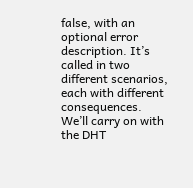false, with an optional error description. It’s called in two different scenarios, each with different consequences. We’ll carry on with the DHT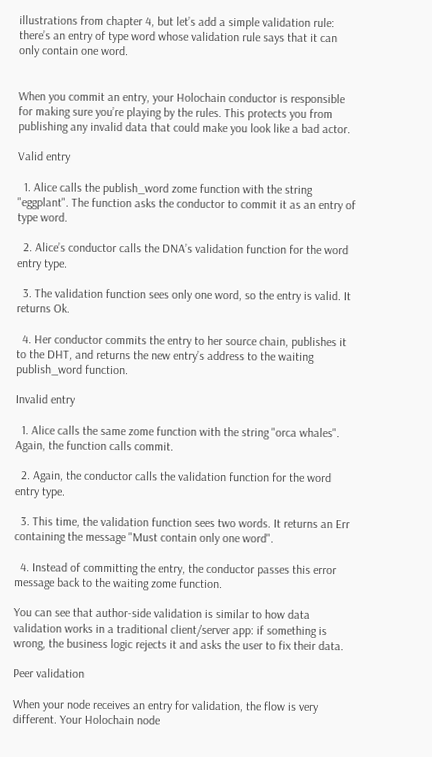illustrations from chapter 4, but let’s add a simple validation rule: there’s an entry of type word whose validation rule says that it can only contain one word.


When you commit an entry, your Holochain conductor is responsible for making sure you’re playing by the rules. This protects you from publishing any invalid data that could make you look like a bad actor.

Valid entry

  1. Alice calls the publish_word zome function with the string "eggplant". The function asks the conductor to commit it as an entry of type word.

  2. Alice’s conductor calls the DNA’s validation function for the word entry type.

  3. The validation function sees only one word, so the entry is valid. It returns Ok.

  4. Her conductor commits the entry to her source chain, publishes it to the DHT, and returns the new entry’s address to the waiting publish_word function.

Invalid entry

  1. Alice calls the same zome function with the string "orca whales". Again, the function calls commit.

  2. Again, the conductor calls the validation function for the word entry type.

  3. This time, the validation function sees two words. It returns an Err containing the message "Must contain only one word".

  4. Instead of committing the entry, the conductor passes this error message back to the waiting zome function.

You can see that author-side validation is similar to how data validation works in a traditional client/server app: if something is wrong, the business logic rejects it and asks the user to fix their data.

Peer validation

When your node receives an entry for validation, the flow is very different. Your Holochain node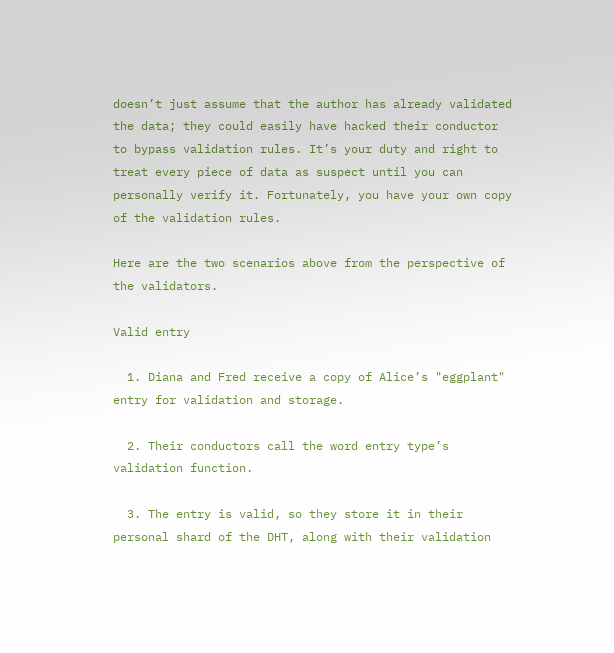doesn’t just assume that the author has already validated the data; they could easily have hacked their conductor to bypass validation rules. It’s your duty and right to treat every piece of data as suspect until you can personally verify it. Fortunately, you have your own copy of the validation rules.

Here are the two scenarios above from the perspective of the validators.

Valid entry

  1. Diana and Fred receive a copy of Alice’s "eggplant" entry for validation and storage.

  2. Their conductors call the word entry type’s validation function.

  3. The entry is valid, so they store it in their personal shard of the DHT, along with their validation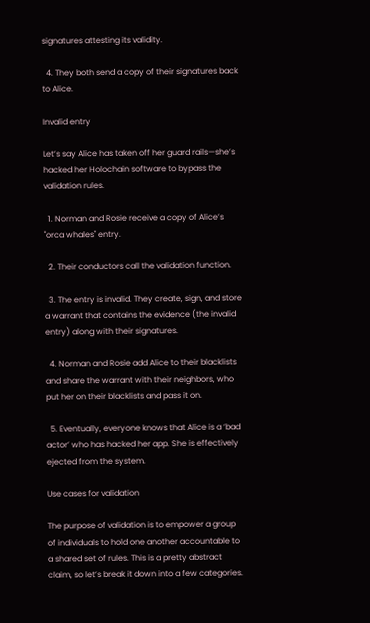signatures attesting its validity.

  4. They both send a copy of their signatures back to Alice.

Invalid entry

Let’s say Alice has taken off her guard rails—she’s hacked her Holochain software to bypass the validation rules.

  1. Norman and Rosie receive a copy of Alice’s "orca whales" entry.

  2. Their conductors call the validation function.

  3. The entry is invalid. They create, sign, and store a warrant that contains the evidence (the invalid entry) along with their signatures.

  4. Norman and Rosie add Alice to their blacklists and share the warrant with their neighbors, who put her on their blacklists and pass it on.

  5. Eventually, everyone knows that Alice is a ‘bad actor’ who has hacked her app. She is effectively ejected from the system.

Use cases for validation

The purpose of validation is to empower a group of individuals to hold one another accountable to a shared set of rules. This is a pretty abstract claim, so let’s break it down into a few categories.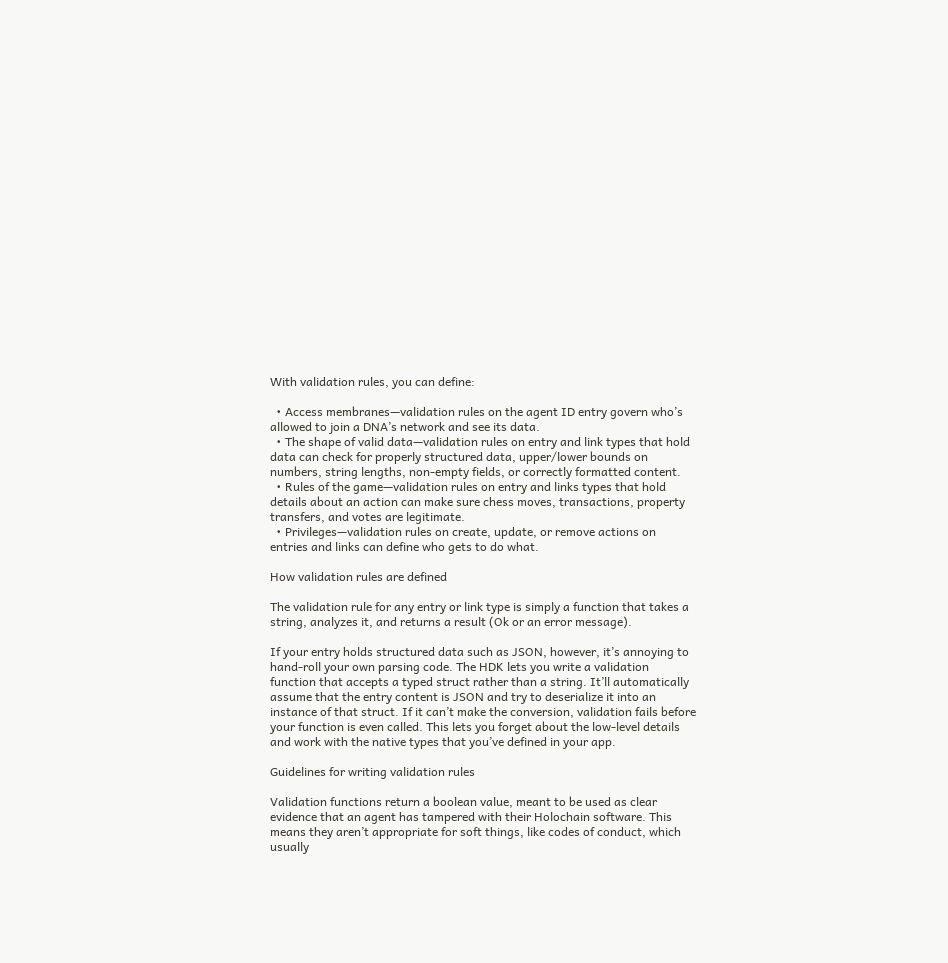With validation rules, you can define:

  • Access membranes—validation rules on the agent ID entry govern who’s allowed to join a DNA’s network and see its data.
  • The shape of valid data—validation rules on entry and link types that hold data can check for properly structured data, upper/lower bounds on numbers, string lengths, non-empty fields, or correctly formatted content.
  • Rules of the game—validation rules on entry and links types that hold details about an action can make sure chess moves, transactions, property transfers, and votes are legitimate.
  • Privileges—validation rules on create, update, or remove actions on entries and links can define who gets to do what.

How validation rules are defined

The validation rule for any entry or link type is simply a function that takes a string, analyzes it, and returns a result (Ok or an error message).

If your entry holds structured data such as JSON, however, it’s annoying to hand-roll your own parsing code. The HDK lets you write a validation function that accepts a typed struct rather than a string. It’ll automatically assume that the entry content is JSON and try to deserialize it into an instance of that struct. If it can’t make the conversion, validation fails before your function is even called. This lets you forget about the low-level details and work with the native types that you’ve defined in your app.

Guidelines for writing validation rules

Validation functions return a boolean value, meant to be used as clear evidence that an agent has tampered with their Holochain software. This means they aren’t appropriate for soft things, like codes of conduct, which usually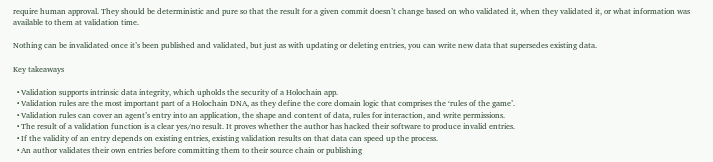require human approval. They should be deterministic and pure so that the result for a given commit doesn’t change based on who validated it, when they validated it, or what information was available to them at validation time.

Nothing can be invalidated once it’s been published and validated, but just as with updating or deleting entries, you can write new data that supersedes existing data.

Key takeaways

  • Validation supports intrinsic data integrity, which upholds the security of a Holochain app.
  • Validation rules are the most important part of a Holochain DNA, as they define the core domain logic that comprises the ‘rules of the game’.
  • Validation rules can cover an agent’s entry into an application, the shape and content of data, rules for interaction, and write permissions.
  • The result of a validation function is a clear yes/no result. It proves whether the author has hacked their software to produce invalid entries.
  • If the validity of an entry depends on existing entries, existing validation results on that data can speed up the process.
  • An author validates their own entries before committing them to their source chain or publishing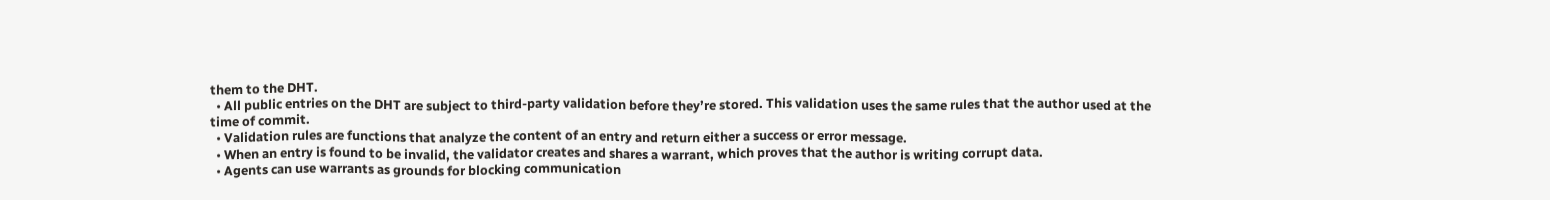them to the DHT.
  • All public entries on the DHT are subject to third-party validation before they’re stored. This validation uses the same rules that the author used at the time of commit.
  • Validation rules are functions that analyze the content of an entry and return either a success or error message.
  • When an entry is found to be invalid, the validator creates and shares a warrant, which proves that the author is writing corrupt data.
  • Agents can use warrants as grounds for blocking communication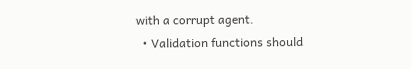with a corrupt agent.
  • Validation functions should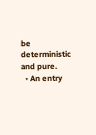be deterministic and pure.
  • An entry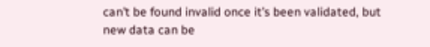can’t be found invalid once it’s been validated, but new data can be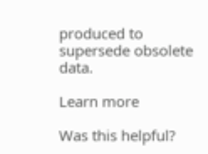produced to supersede obsolete data.

Learn more

Was this helpful?